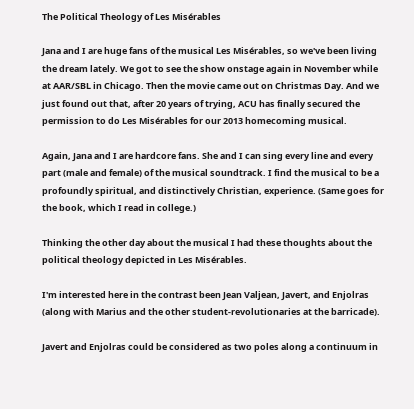The Political Theology of Les Misérables

Jana and I are huge fans of the musical Les Misérables, so we've been living the dream lately. We got to see the show onstage again in November while at AAR/SBL in Chicago. Then the movie came out on Christmas Day. And we just found out that, after 20 years of trying, ACU has finally secured the permission to do Les Misérables for our 2013 homecoming musical.

Again, Jana and I are hardcore fans. She and I can sing every line and every part (male and female) of the musical soundtrack. I find the musical to be a profoundly spiritual, and distinctively Christian, experience. (Same goes for the book, which I read in college.)

Thinking the other day about the musical I had these thoughts about the political theology depicted in Les Misérables.

I'm interested here in the contrast been Jean Valjean, Javert, and Enjolras (along with Marius and the other student-revolutionaries at the barricade).

Javert and Enjolras could be considered as two poles along a continuum in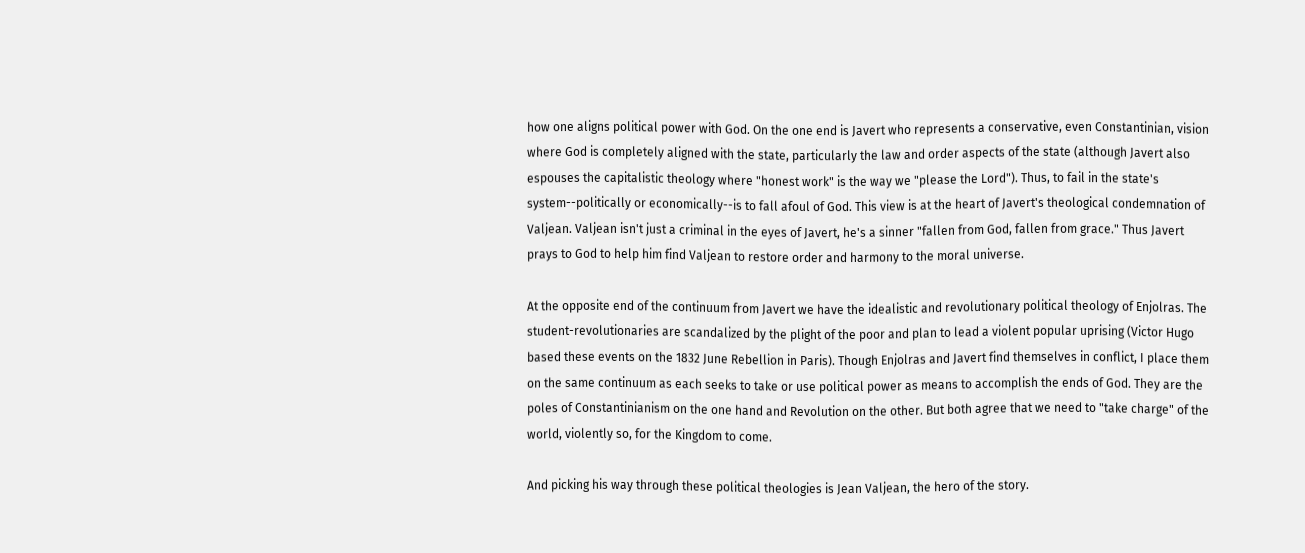how one aligns political power with God. On the one end is Javert who represents a conservative, even Constantinian, vision where God is completely aligned with the state, particularly the law and order aspects of the state (although Javert also espouses the capitalistic theology where "honest work" is the way we "please the Lord"). Thus, to fail in the state's system--politically or economically--is to fall afoul of God. This view is at the heart of Javert's theological condemnation of Valjean. Valjean isn't just a criminal in the eyes of Javert, he's a sinner "fallen from God, fallen from grace." Thus Javert prays to God to help him find Valjean to restore order and harmony to the moral universe.

At the opposite end of the continuum from Javert we have the idealistic and revolutionary political theology of Enjolras. The student-revolutionaries are scandalized by the plight of the poor and plan to lead a violent popular uprising (Victor Hugo based these events on the 1832 June Rebellion in Paris). Though Enjolras and Javert find themselves in conflict, I place them on the same continuum as each seeks to take or use political power as means to accomplish the ends of God. They are the poles of Constantinianism on the one hand and Revolution on the other. But both agree that we need to "take charge" of the world, violently so, for the Kingdom to come.

And picking his way through these political theologies is Jean Valjean, the hero of the story.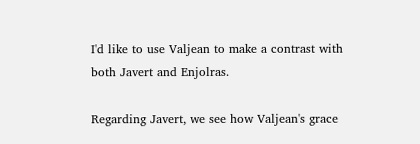I'd like to use Valjean to make a contrast with both Javert and Enjolras.

Regarding Javert, we see how Valjean's grace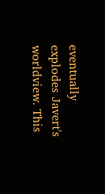eventually explodes Javert's worldview. This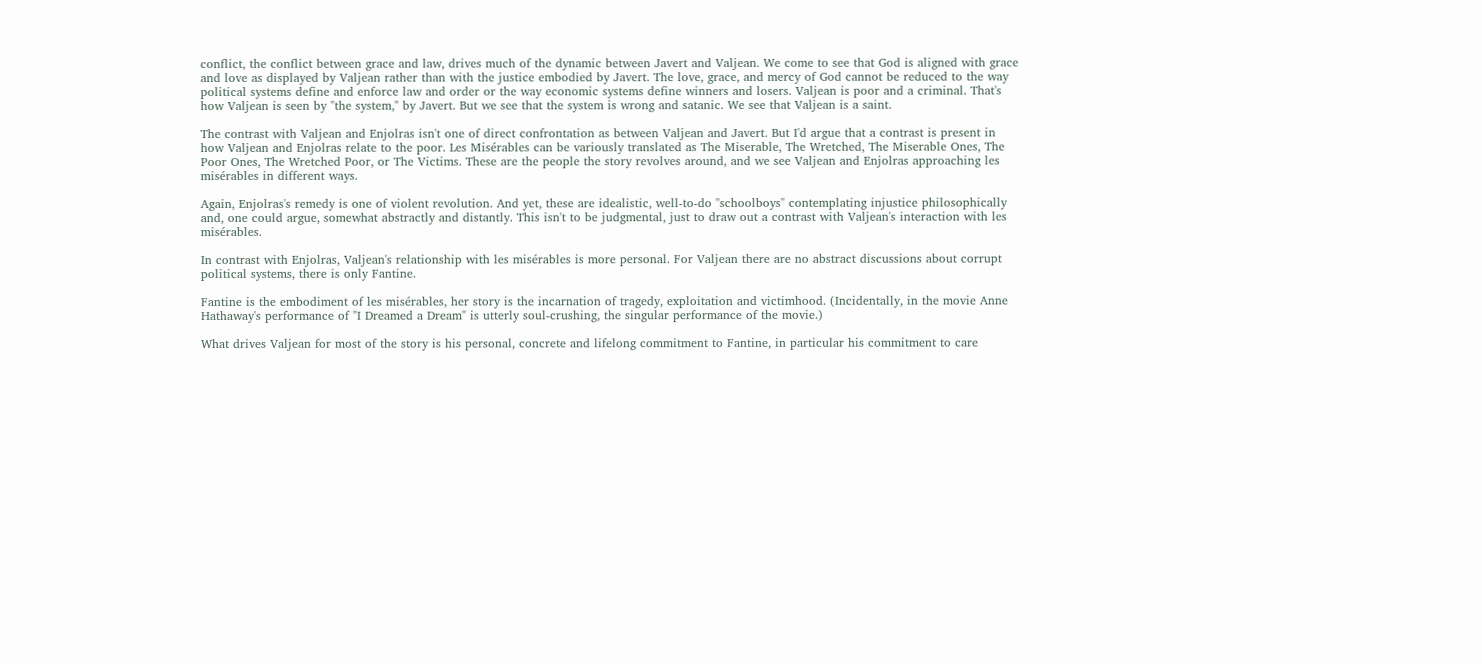conflict, the conflict between grace and law, drives much of the dynamic between Javert and Valjean. We come to see that God is aligned with grace and love as displayed by Valjean rather than with the justice embodied by Javert. The love, grace, and mercy of God cannot be reduced to the way political systems define and enforce law and order or the way economic systems define winners and losers. Valjean is poor and a criminal. That's how Valjean is seen by "the system," by Javert. But we see that the system is wrong and satanic. We see that Valjean is a saint.

The contrast with Valjean and Enjolras isn't one of direct confrontation as between Valjean and Javert. But I'd argue that a contrast is present in how Valjean and Enjolras relate to the poor. Les Misérables can be variously translated as The Miserable, The Wretched, The Miserable Ones, The Poor Ones, The Wretched Poor, or The Victims. These are the people the story revolves around, and we see Valjean and Enjolras approaching les misérables in different ways.

Again, Enjolras's remedy is one of violent revolution. And yet, these are idealistic, well-to-do "schoolboys" contemplating injustice philosophically and, one could argue, somewhat abstractly and distantly. This isn't to be judgmental, just to draw out a contrast with Valjean's interaction with les misérables.

In contrast with Enjolras, Valjean's relationship with les misérables is more personal. For Valjean there are no abstract discussions about corrupt political systems, there is only Fantine.

Fantine is the embodiment of les misérables, her story is the incarnation of tragedy, exploitation and victimhood. (Incidentally, in the movie Anne Hathaway's performance of "I Dreamed a Dream" is utterly soul-crushing, the singular performance of the movie.)

What drives Valjean for most of the story is his personal, concrete and lifelong commitment to Fantine, in particular his commitment to care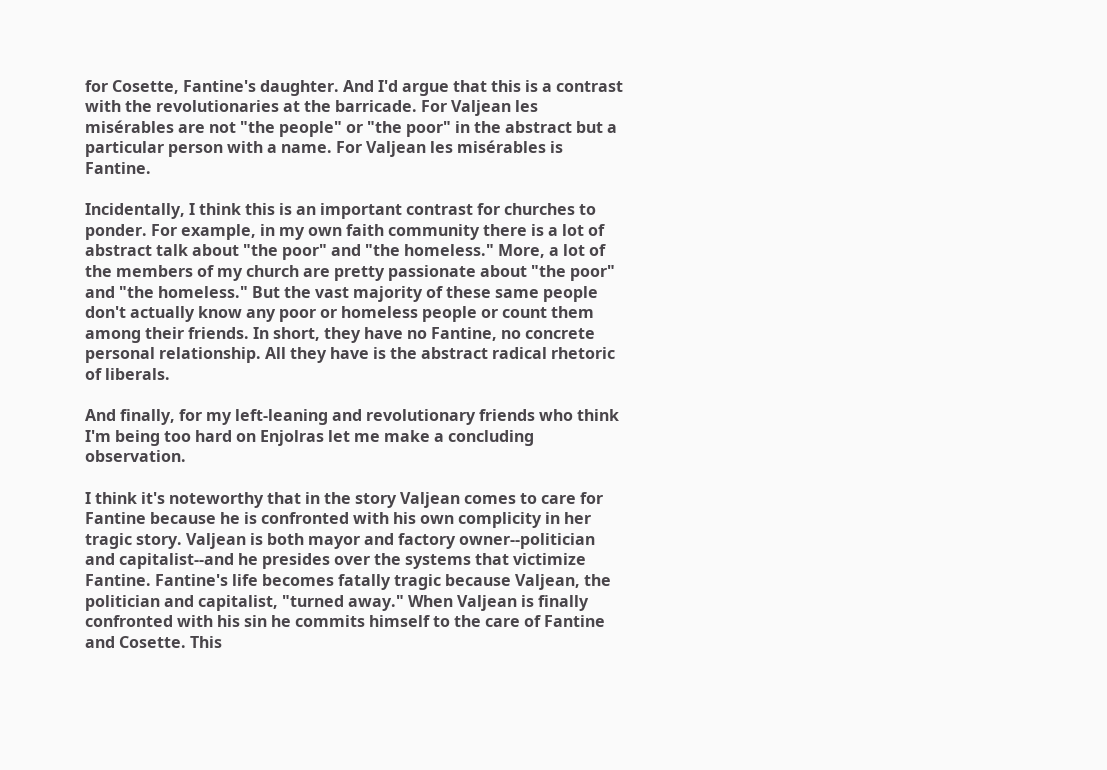for Cosette, Fantine's daughter. And I'd argue that this is a contrast with the revolutionaries at the barricade. For Valjean les misérables are not "the people" or "the poor" in the abstract but a particular person with a name. For Valjean les misérables is Fantine.

Incidentally, I think this is an important contrast for churches to ponder. For example, in my own faith community there is a lot of abstract talk about "the poor" and "the homeless." More, a lot of the members of my church are pretty passionate about "the poor" and "the homeless." But the vast majority of these same people don't actually know any poor or homeless people or count them among their friends. In short, they have no Fantine, no concrete personal relationship. All they have is the abstract radical rhetoric of liberals.

And finally, for my left-leaning and revolutionary friends who think I'm being too hard on Enjolras let me make a concluding observation.

I think it's noteworthy that in the story Valjean comes to care for Fantine because he is confronted with his own complicity in her tragic story. Valjean is both mayor and factory owner--politician and capitalist--and he presides over the systems that victimize Fantine. Fantine's life becomes fatally tragic because Valjean, the politician and capitalist, "turned away." When Valjean is finally confronted with his sin he commits himself to the care of Fantine and Cosette. This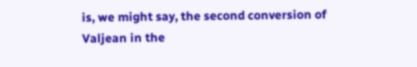is, we might say, the second conversion of Valjean in the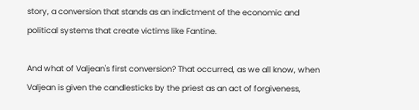story, a conversion that stands as an indictment of the economic and political systems that create victims like Fantine.

And what of Valjean's first conversion? That occurred, as we all know, when Valjean is given the candlesticks by the priest as an act of forgiveness,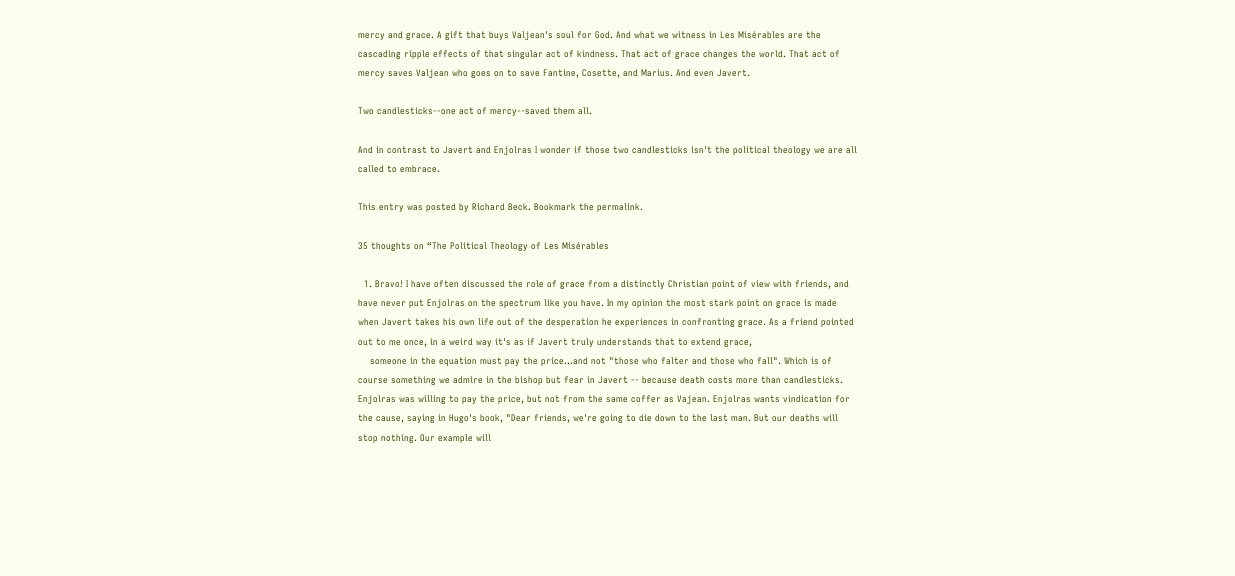mercy and grace. A gift that buys Valjean's soul for God. And what we witness in Les Misérables are the cascading ripple effects of that singular act of kindness. That act of grace changes the world. That act of mercy saves Valjean who goes on to save Fantine, Cosette, and Marius. And even Javert.

Two candlesticks--one act of mercy--saved them all.

And in contrast to Javert and Enjolras I wonder if those two candlesticks isn't the political theology we are all called to embrace.

This entry was posted by Richard Beck. Bookmark the permalink.

35 thoughts on “The Political Theology of Les Misérables

  1. Bravo! I have often discussed the role of grace from a distinctly Christian point of view with friends, and have never put Enjolras on the spectrum like you have. In my opinion the most stark point on grace is made when Javert takes his own life out of the desperation he experiences in confronting grace. As a friend pointed out to me once, in a weird way it's as if Javert truly understands that to extend grace,
    someone in the equation must pay the price...and not "those who falter and those who fall". Which is of course something we admire in the bishop but fear in Javert -- because death costs more than candlesticks. Enjolras was willing to pay the price, but not from the same coffer as Vajean. Enjolras wants vindication for the cause, saying in Hugo's book, "Dear friends, we're going to die down to the last man. But our deaths will stop nothing. Our example will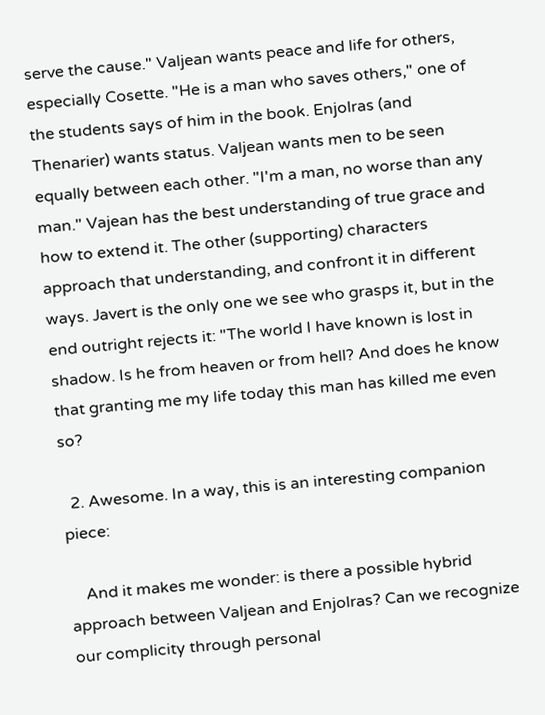serve the cause." Valjean wants peace and life for others, especially Cosette. "He is a man who saves others," one of the students says of him in the book. Enjolras (and Thenarier) wants status. Valjean wants men to be seen equally between each other. "I'm a man, no worse than any man." Vajean has the best understanding of true grace and how to extend it. The other (supporting) characters approach that understanding, and confront it in different ways. Javert is the only one we see who grasps it, but in the end outright rejects it: "The world I have known is lost in shadow. Is he from heaven or from hell? And does he know that granting me my life today this man has killed me even so?

  2. Awesome. In a way, this is an interesting companion piece:

    And it makes me wonder: is there a possible hybrid approach between Valjean and Enjolras? Can we recognize our complicity through personal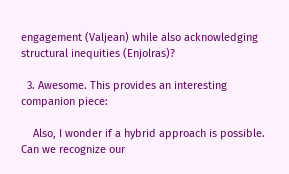engagement (Valjean) while also acknowledging structural inequities (Enjolras)?

  3. Awesome. This provides an interesting companion piece:

    Also, I wonder if a hybrid approach is possible. Can we recognize our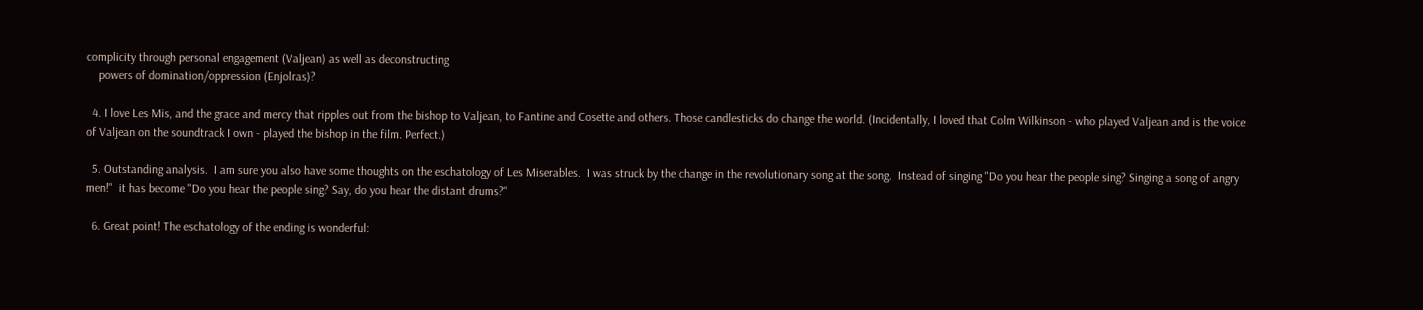complicity through personal engagement (Valjean) as well as deconstructing
    powers of domination/oppression (Enjolras)?

  4. I love Les Mis, and the grace and mercy that ripples out from the bishop to Valjean, to Fantine and Cosette and others. Those candlesticks do change the world. (Incidentally, I loved that Colm Wilkinson - who played Valjean and is the voice of Valjean on the soundtrack I own - played the bishop in the film. Perfect.)

  5. Outstanding analysis.  I am sure you also have some thoughts on the eschatology of Les Miserables.  I was struck by the change in the revolutionary song at the song.  Instead of singing "Do you hear the people sing? Singing a song of angry men!"  it has become "Do you hear the people sing? Say, do you hear the distant drums?"

  6. Great point! The eschatology of the ending is wonderful: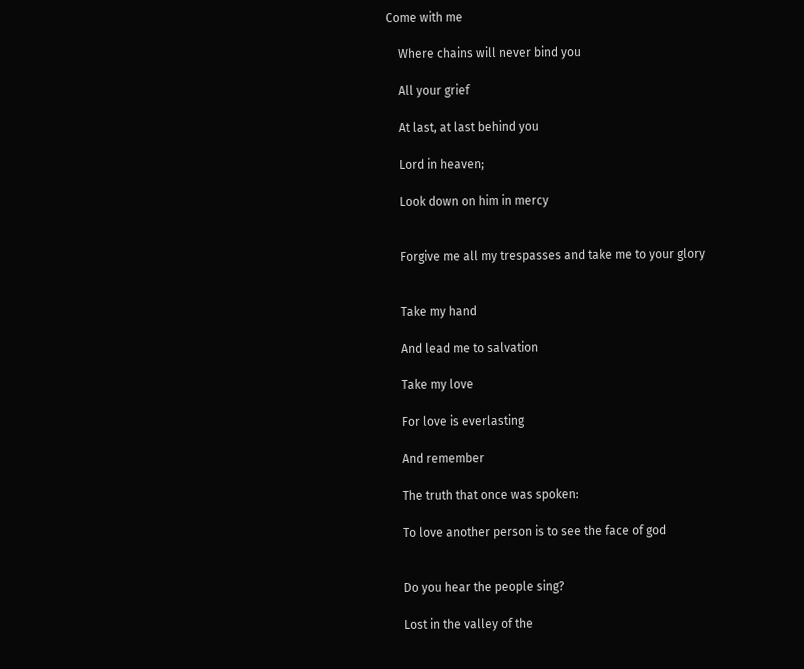Come with me

    Where chains will never bind you

    All your grief

    At last, at last behind you

    Lord in heaven;

    Look down on him in mercy


    Forgive me all my trespasses and take me to your glory


    Take my hand

    And lead me to salvation

    Take my love

    For love is everlasting

    And remember

    The truth that once was spoken:

    To love another person is to see the face of god


    Do you hear the people sing?

    Lost in the valley of the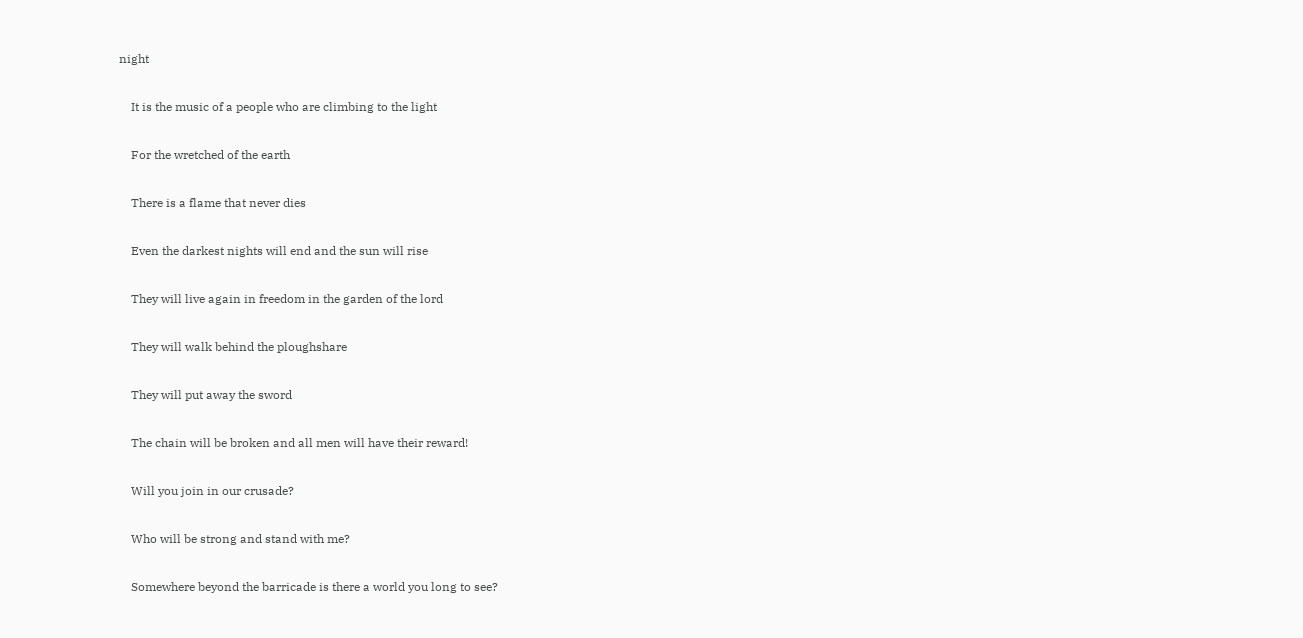night

    It is the music of a people who are climbing to the light

    For the wretched of the earth

    There is a flame that never dies

    Even the darkest nights will end and the sun will rise

    They will live again in freedom in the garden of the lord

    They will walk behind the ploughshare

    They will put away the sword

    The chain will be broken and all men will have their reward!

    Will you join in our crusade?

    Who will be strong and stand with me?

    Somewhere beyond the barricade is there a world you long to see?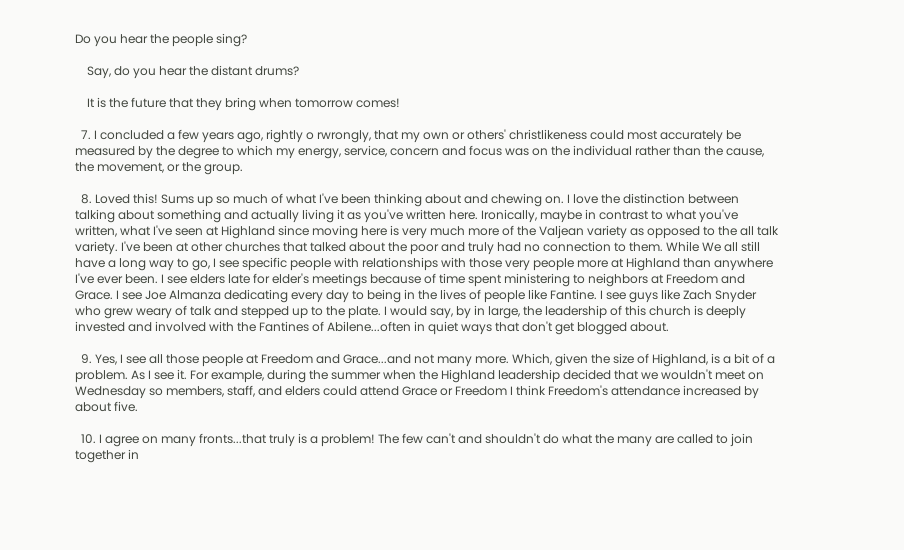Do you hear the people sing?

    Say, do you hear the distant drums?

    It is the future that they bring when tomorrow comes!

  7. I concluded a few years ago, rightly o rwrongly, that my own or others' christlikeness could most accurately be measured by the degree to which my energy, service, concern and focus was on the individual rather than the cause, the movement, or the group.

  8. Loved this! Sums up so much of what I've been thinking about and chewing on. I love the distinction between talking about something and actually living it as you've written here. Ironically, maybe in contrast to what you've written, what I've seen at Highland since moving here is very much more of the Valjean variety as opposed to the all talk variety. I've been at other churches that talked about the poor and truly had no connection to them. While We all still have a long way to go, I see specific people with relationships with those very people more at Highland than anywhere I've ever been. I see elders late for elder's meetings because of time spent ministering to neighbors at Freedom and Grace. I see Joe Almanza dedicating every day to being in the lives of people like Fantine. I see guys like Zach Snyder who grew weary of talk and stepped up to the plate. I would say, by in large, the leadership of this church is deeply invested and involved with the Fantines of Abilene...often in quiet ways that don't get blogged about.

  9. Yes, I see all those people at Freedom and Grace...and not many more. Which, given the size of Highland, is a bit of a problem. As I see it. For example, during the summer when the Highland leadership decided that we wouldn't meet on Wednesday so members, staff, and elders could attend Grace or Freedom I think Freedom's attendance increased by about five.

  10. I agree on many fronts...that truly is a problem! The few can't and shouldn't do what the many are called to join together in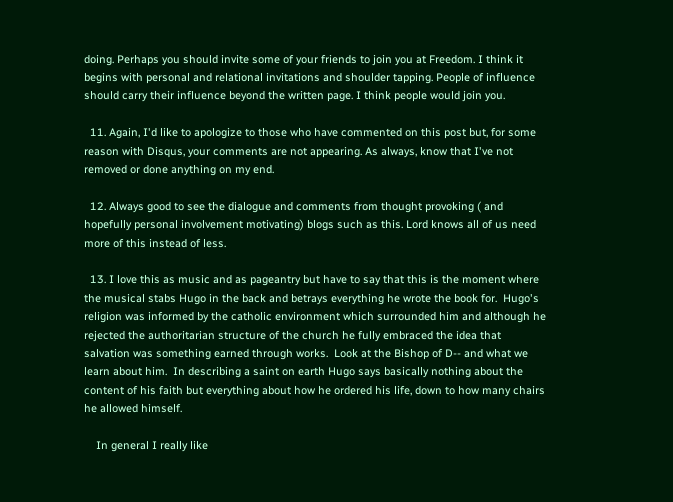doing. Perhaps you should invite some of your friends to join you at Freedom. I think it begins with personal and relational invitations and shoulder tapping. People of influence should carry their influence beyond the written page. I think people would join you.

  11. Again, I'd like to apologize to those who have commented on this post but, for some reason with Disqus, your comments are not appearing. As always, know that I've not removed or done anything on my end.

  12. Always good to see the dialogue and comments from thought provoking ( and hopefully personal involvement motivating) blogs such as this. Lord knows all of us need more of this instead of less.

  13. I love this as music and as pageantry but have to say that this is the moment where the musical stabs Hugo in the back and betrays everything he wrote the book for.  Hugo's religion was informed by the catholic environment which surrounded him and although he rejected the authoritarian structure of the church he fully embraced the idea that salvation was something earned through works.  Look at the Bishop of D-- and what we learn about him.  In describing a saint on earth Hugo says basically nothing about the content of his faith but everything about how he ordered his life, down to how many chairs he allowed himself.

    In general I really like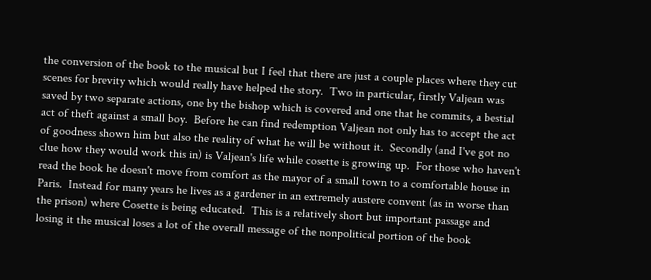the conversion of the book to the musical but I feel that there are just a couple places where they cut scenes for brevity which would really have helped the story.  Two in particular, firstly Valjean was saved by two separate actions, one by the bishop which is covered and one that he commits, a bestial act of theft against a small boy.  Before he can find redemption Valjean not only has to accept the act of goodness shown him but also the reality of what he will be without it.  Secondly (and I've got no clue how they would work this in) is Valjean's life while cosette is growing up.  For those who haven't read the book he doesn't move from comfort as the mayor of a small town to a comfortable house in Paris.  Instead for many years he lives as a gardener in an extremely austere convent (as in worse than the prison) where Cosette is being educated.  This is a relatively short but important passage and losing it the musical loses a lot of the overall message of the nonpolitical portion of the book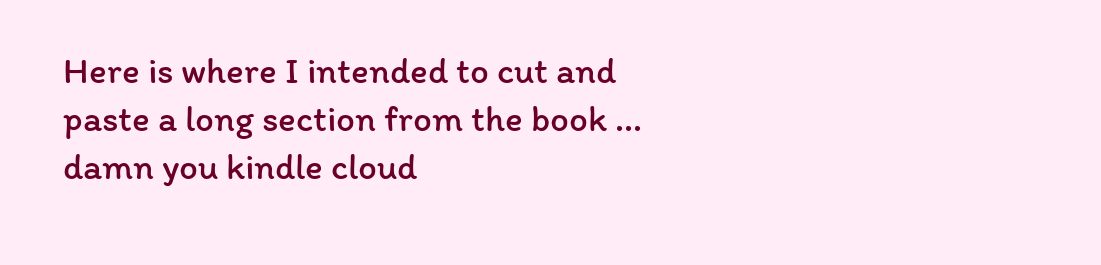Here is where I intended to cut and paste a long section from the book ... damn you kindle cloud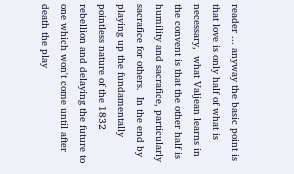reader ... anyway the basic point is that love is only half of what is necessary,  what Valjean learns in the convent is that the other half is humility and sacrafice, particularly sacrafice for others.  In the end by playing up the fundamentally pointless nature of the 1832 rebellion and delaying the future to one which won't come until after death the play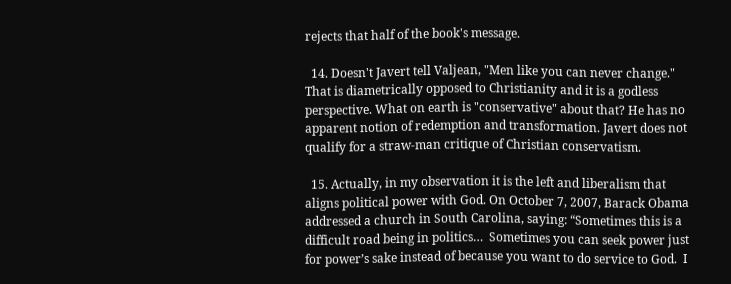rejects that half of the book's message.

  14. Doesn't Javert tell Valjean, "Men like you can never change." That is diametrically opposed to Christianity and it is a godless perspective. What on earth is "conservative" about that? He has no apparent notion of redemption and transformation. Javert does not qualify for a straw-man critique of Christian conservatism.

  15. Actually, in my observation it is the left and liberalism that aligns political power with God. On October 7, 2007, Barack Obama addressed a church in South Carolina, saying: “Sometimes this is a difficult road being in politics…  Sometimes you can seek power just for power’s sake instead of because you want to do service to God.  I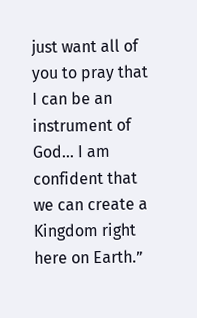just want all of you to pray that I can be an instrument of God… I am confident that we can create a Kingdom right here on Earth.”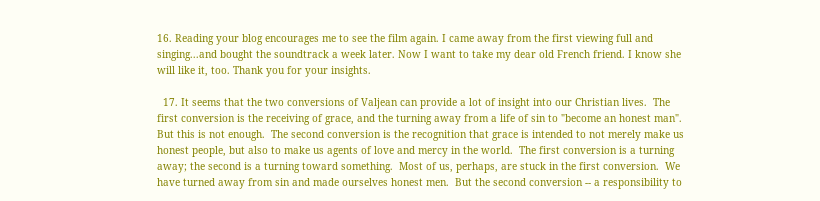16. Reading your blog encourages me to see the film again. I came away from the first viewing full and singing...and bought the soundtrack a week later. Now I want to take my dear old French friend. I know she will like it, too. Thank you for your insights.

  17. It seems that the two conversions of Valjean can provide a lot of insight into our Christian lives.  The first conversion is the receiving of grace, and the turning away from a life of sin to "become an honest man".  But this is not enough.  The second conversion is the recognition that grace is intended to not merely make us honest people, but also to make us agents of love and mercy in the world.  The first conversion is a turning away; the second is a turning toward something.  Most of us, perhaps, are stuck in the first conversion.  We have turned away from sin and made ourselves honest men.  But the second conversion -- a responsibility to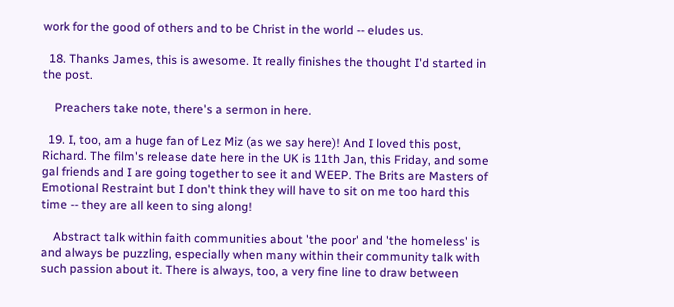work for the good of others and to be Christ in the world -- eludes us.

  18. Thanks James, this is awesome. It really finishes the thought I'd started in the post.

    Preachers take note, there's a sermon in here.

  19. I, too, am a huge fan of Lez Miz (as we say here)! And I loved this post, Richard. The film's release date here in the UK is 11th Jan, this Friday, and some gal friends and I are going together to see it and WEEP. The Brits are Masters of Emotional Restraint but I don't think they will have to sit on me too hard this time -- they are all keen to sing along!

    Abstract talk within faith communities about 'the poor' and 'the homeless' is and always be puzzling, especially when many within their community talk with such passion about it. There is always, too, a very fine line to draw between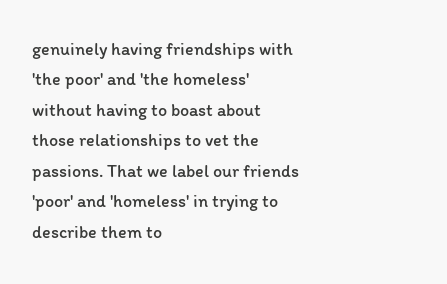genuinely having friendships with 'the poor' and 'the homeless' without having to boast about those relationships to vet the passions. That we label our friends 'poor' and 'homeless' in trying to describe them to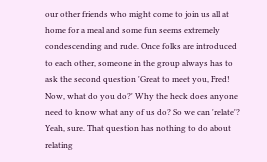our other friends who might come to join us all at home for a meal and some fun seems extremely condescending and rude. Once folks are introduced to each other, someone in the group always has to ask the second question 'Great to meet you, Fred! Now, what do you do?' Why the heck does anyone need to know what any of us do? So we can 'relate'? Yeah, sure. That question has nothing to do about relating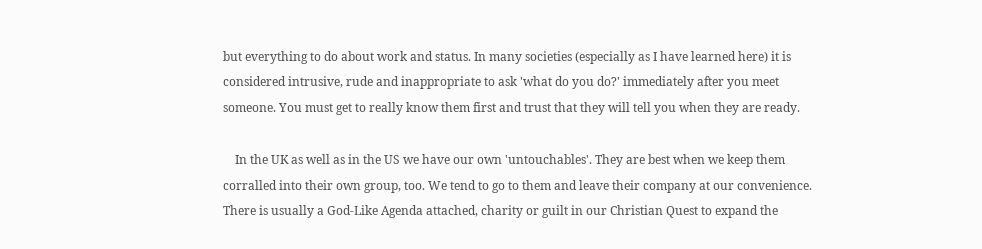but everything to do about work and status. In many societies (especially as I have learned here) it is considered intrusive, rude and inappropriate to ask 'what do you do?' immediately after you meet someone. You must get to really know them first and trust that they will tell you when they are ready.

    In the UK as well as in the US we have our own 'untouchables'. They are best when we keep them corralled into their own group, too. We tend to go to them and leave their company at our convenience. There is usually a God-Like Agenda attached, charity or guilt in our Christian Quest to expand the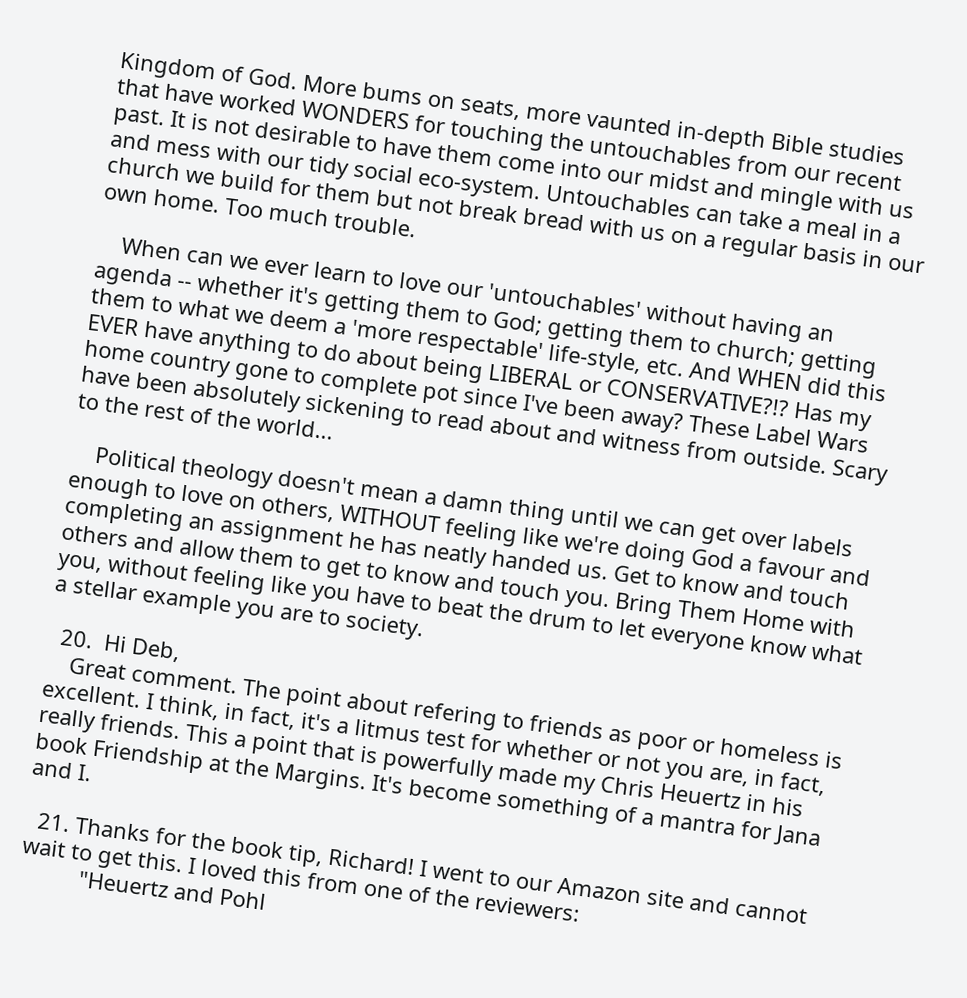Kingdom of God. More bums on seats, more vaunted in-depth Bible studies that have worked WONDERS for touching the untouchables from our recent past. It is not desirable to have them come into our midst and mingle with us and mess with our tidy social eco-system. Untouchables can take a meal in a church we build for them but not break bread with us on a regular basis in our own home. Too much trouble.

    When can we ever learn to love our 'untouchables' without having an agenda -- whether it's getting them to God; getting them to church; getting them to what we deem a 'more respectable' life-style, etc. And WHEN did this EVER have anything to do about being LIBERAL or CONSERVATIVE?!? Has my home country gone to complete pot since I've been away? These Label Wars have been absolutely sickening to read about and witness from outside. Scary to the rest of the world...

    Political theology doesn't mean a damn thing until we can get over labels enough to love on others, WITHOUT feeling like we're doing God a favour and completing an assignment he has neatly handed us. Get to know and touch others and allow them to get to know and touch you. Bring Them Home with you, without feeling like you have to beat the drum to let everyone know what a stellar example you are to society.

  20.  Hi Deb,
    Great comment. The point about refering to friends as poor or homeless is excellent. I think, in fact, it's a litmus test for whether or not you are, in fact, really friends. This a point that is powerfully made my Chris Heuertz in his book Friendship at the Margins. It's become something of a mantra for Jana and I.

  21. Thanks for the book tip, Richard! I went to our Amazon site and cannot wait to get this. I loved this from one of the reviewers:
          "Heuertz and Pohl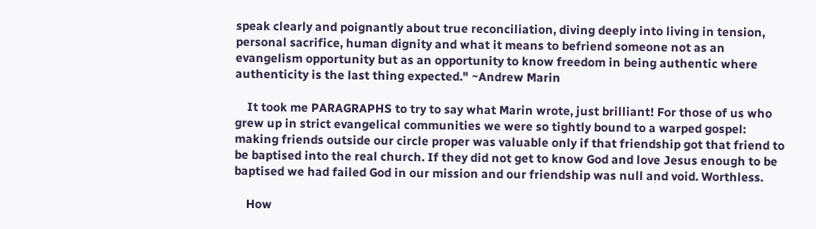speak clearly and poignantly about true reconciliation, diving deeply into living in tension, personal sacrifice, human dignity and what it means to befriend someone not as an evangelism opportunity but as an opportunity to know freedom in being authentic where authenticity is the last thing expected." ~Andrew Marin

    It took me PARAGRAPHS to try to say what Marin wrote, just brilliant! For those of us who grew up in strict evangelical communities we were so tightly bound to a warped gospel: making friends outside our circle proper was valuable only if that friendship got that friend to be baptised into the real church. If they did not get to know God and love Jesus enough to be baptised we had failed God in our mission and our friendship was null and void. Worthless.

    How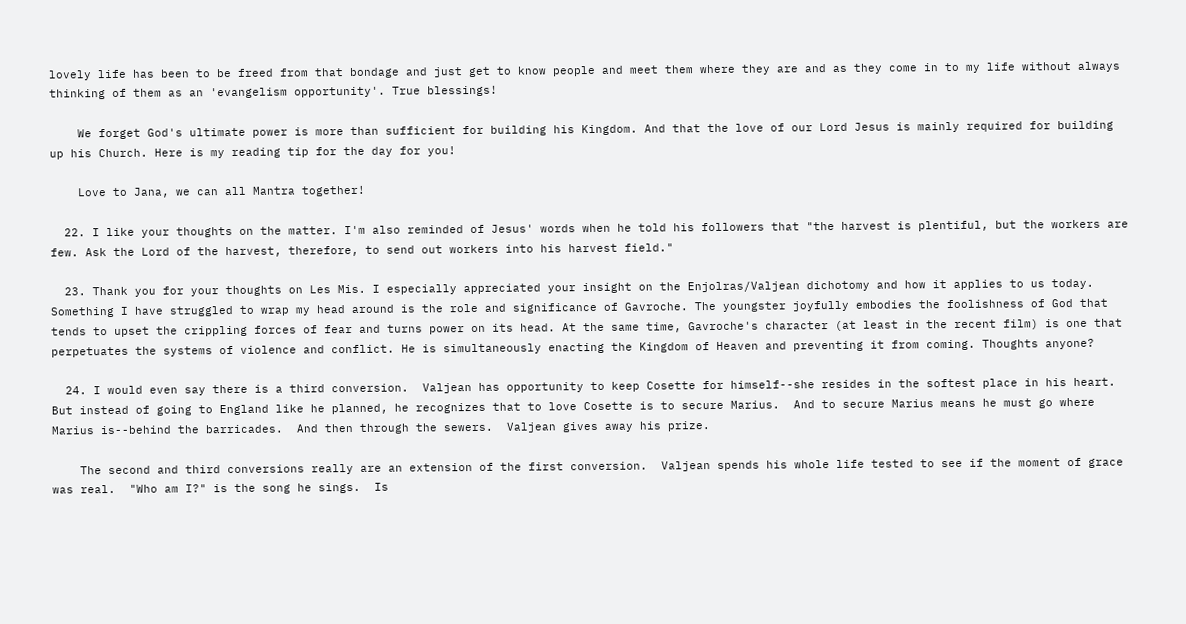lovely life has been to be freed from that bondage and just get to know people and meet them where they are and as they come in to my life without always thinking of them as an 'evangelism opportunity'. True blessings!

    We forget God's ultimate power is more than sufficient for building his Kingdom. And that the love of our Lord Jesus is mainly required for building up his Church. Here is my reading tip for the day for you!

    Love to Jana, we can all Mantra together!

  22. I like your thoughts on the matter. I'm also reminded of Jesus' words when he told his followers that "the harvest is plentiful, but the workers are few. Ask the Lord of the harvest, therefore, to send out workers into his harvest field."

  23. Thank you for your thoughts on Les Mis. I especially appreciated your insight on the Enjolras/Valjean dichotomy and how it applies to us today. Something I have struggled to wrap my head around is the role and significance of Gavroche. The youngster joyfully embodies the foolishness of God that tends to upset the crippling forces of fear and turns power on its head. At the same time, Gavroche's character (at least in the recent film) is one that perpetuates the systems of violence and conflict. He is simultaneously enacting the Kingdom of Heaven and preventing it from coming. Thoughts anyone?

  24. I would even say there is a third conversion.  Valjean has opportunity to keep Cosette for himself--she resides in the softest place in his heart.  But instead of going to England like he planned, he recognizes that to love Cosette is to secure Marius.  And to secure Marius means he must go where Marius is--behind the barricades.  And then through the sewers.  Valjean gives away his prize.

    The second and third conversions really are an extension of the first conversion.  Valjean spends his whole life tested to see if the moment of grace was real.  "Who am I?" is the song he sings.  Is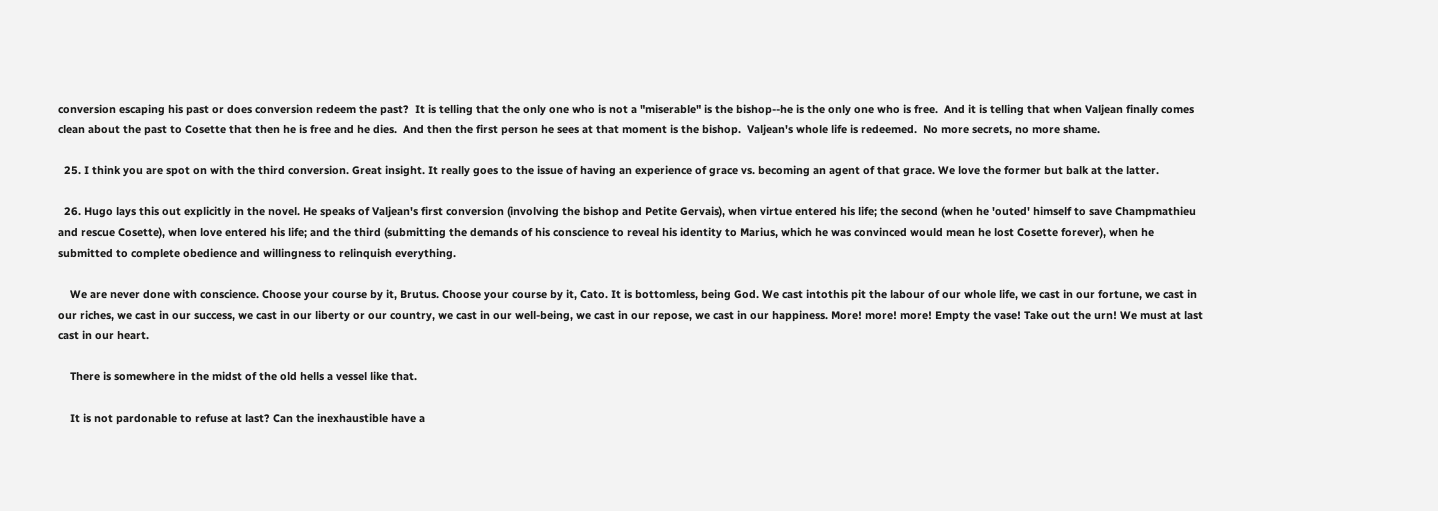conversion escaping his past or does conversion redeem the past?  It is telling that the only one who is not a "miserable" is the bishop--he is the only one who is free.  And it is telling that when Valjean finally comes clean about the past to Cosette that then he is free and he dies.  And then the first person he sees at that moment is the bishop.  Valjean's whole life is redeemed.  No more secrets, no more shame.

  25. I think you are spot on with the third conversion. Great insight. It really goes to the issue of having an experience of grace vs. becoming an agent of that grace. We love the former but balk at the latter.

  26. Hugo lays this out explicitly in the novel. He speaks of Valjean's first conversion (involving the bishop and Petite Gervais), when virtue entered his life; the second (when he 'outed' himself to save Champmathieu and rescue Cosette), when love entered his life; and the third (submitting the demands of his conscience to reveal his identity to Marius, which he was convinced would mean he lost Cosette forever), when he submitted to complete obedience and willingness to relinquish everything.

    We are never done with conscience. Choose your course by it, Brutus. Choose your course by it, Cato. It is bottomless, being God. We cast intothis pit the labour of our whole life, we cast in our fortune, we cast in our riches, we cast in our success, we cast in our liberty or our country, we cast in our well-being, we cast in our repose, we cast in our happiness. More! more! more! Empty the vase! Take out the urn! We must at last cast in our heart.

    There is somewhere in the midst of the old hells a vessel like that.

    It is not pardonable to refuse at last? Can the inexhaustible have a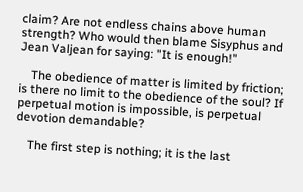claim? Are not endless chains above human strength? Who would then blame Sisyphus and Jean Valjean for saying: "It is enough!"

    The obedience of matter is limited by friction; is there no limit to the obedience of the soul? If perpetual motion is impossible, is perpetual devotion demandable?

    The first step is nothing; it is the last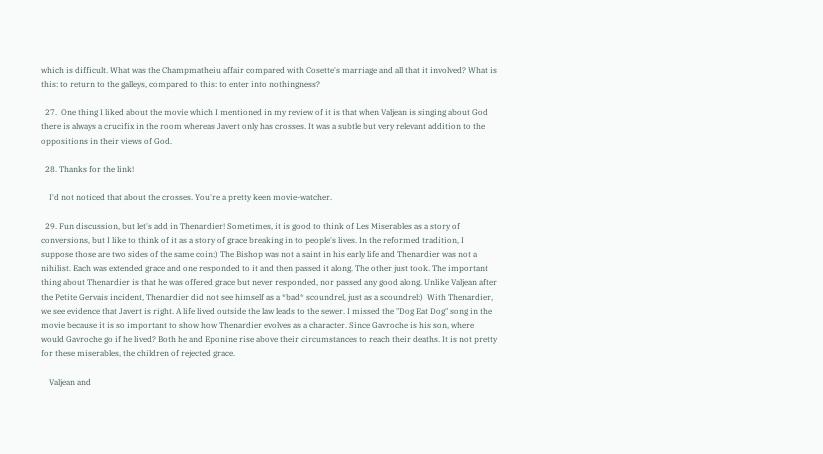which is difficult. What was the Champmatheiu affair compared with Cosette's marriage and all that it involved? What is this: to return to the galleys, compared to this: to enter into nothingness?

  27.  One thing I liked about the movie which I mentioned in my review of it is that when Valjean is singing about God there is always a crucifix in the room whereas Javert only has crosses. It was a subtle but very relevant addition to the oppositions in their views of God.

  28. Thanks for the link!

    I'd not noticed that about the crosses. You're a pretty keen movie-watcher.

  29. Fun discussion, but let's add in Thenardier! Sometimes, it is good to think of Les Miserables as a story of conversions, but I like to think of it as a story of grace breaking in to people's lives. In the reformed tradition, I suppose those are two sides of the same coin:) The Bishop was not a saint in his early life and Thenardier was not a nihilist. Each was extended grace and one responded to it and then passed it along. The other just took. The important thing about Thenardier is that he was offered grace but never responded, nor passed any good along. Unlike Valjean after the Petite Gervais incident, Thenardier did not see himself as a *bad* scoundrel, just as a scoundrel:)  With Thenardier, we see evidence that Javert is right. A life lived outside the law leads to the sewer. I missed the "Dog Eat Dog" song in the movie because it is so important to show how Thenardier evolves as a character. Since Gavroche is his son, where would Gavroche go if he lived? Both he and Eponine rise above their circumstances to reach their deaths. It is not pretty for these miserables, the children of rejected grace.

    Valjean and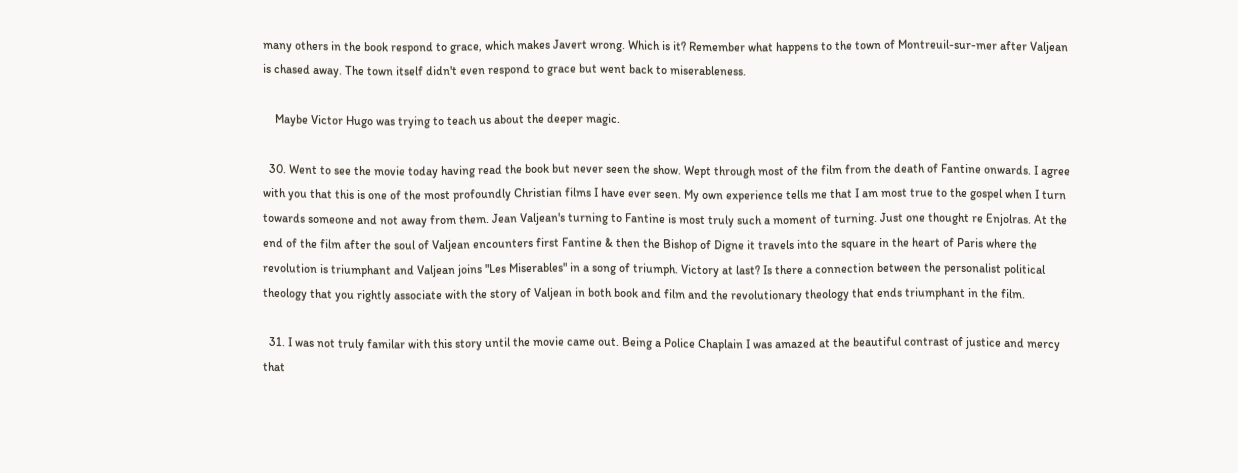many others in the book respond to grace, which makes Javert wrong. Which is it? Remember what happens to the town of Montreuil-sur-mer after Valjean is chased away. The town itself didn't even respond to grace but went back to miserableness.

    Maybe Victor Hugo was trying to teach us about the deeper magic.

  30. Went to see the movie today having read the book but never seen the show. Wept through most of the film from the death of Fantine onwards. I agree with you that this is one of the most profoundly Christian films I have ever seen. My own experience tells me that I am most true to the gospel when I turn towards someone and not away from them. Jean Valjean's turning to Fantine is most truly such a moment of turning. Just one thought re Enjolras. At the end of the film after the soul of Valjean encounters first Fantine & then the Bishop of Digne it travels into the square in the heart of Paris where the revolution is triumphant and Valjean joins "Les Miserables" in a song of triumph. Victory at last? Is there a connection between the personalist political theology that you rightly associate with the story of Valjean in both book and film and the revolutionary theology that ends triumphant in the film.

  31. I was not truly familar with this story until the movie came out. Being a Police Chaplain I was amazed at the beautiful contrast of justice and mercy that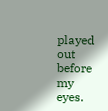played out before my eyes.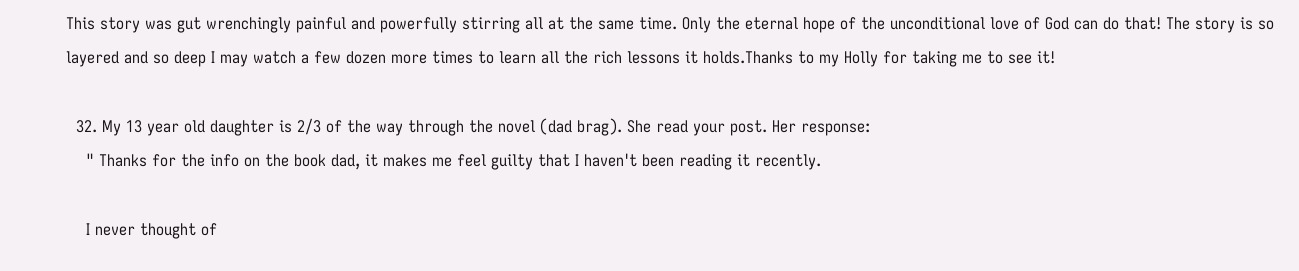This story was gut wrenchingly painful and powerfully stirring all at the same time. Only the eternal hope of the unconditional love of God can do that! The story is so layered and so deep I may watch a few dozen more times to learn all the rich lessons it holds.Thanks to my Holly for taking me to see it!

  32. My 13 year old daughter is 2/3 of the way through the novel (dad brag). She read your post. Her response:
    " Thanks for the info on the book dad, it makes me feel guilty that I haven't been reading it recently.

    I never thought of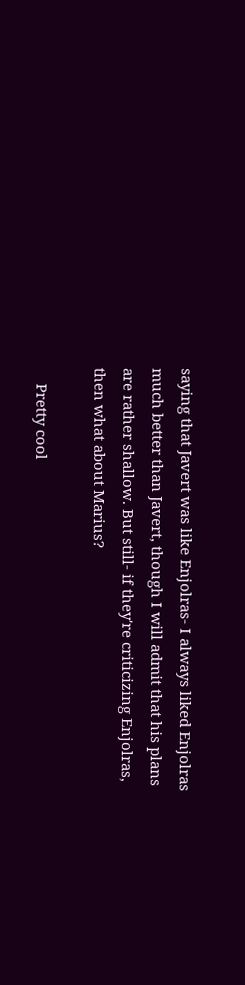saying that Javert was like Enjolras- I always liked Enjolras much better than Javert, though I will admit that his plans are rather shallow. But still- if they're criticizing Enjolras, then what about Marius?

    Pretty cool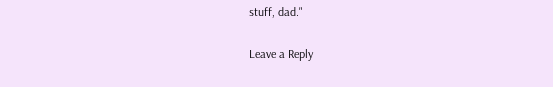stuff, dad."

Leave a Reply